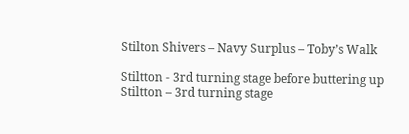Stilton Shivers – Navy Surplus – Toby’s Walk

Stiltton - 3rd turning stage before buttering up
Stiltton – 3rd turning stage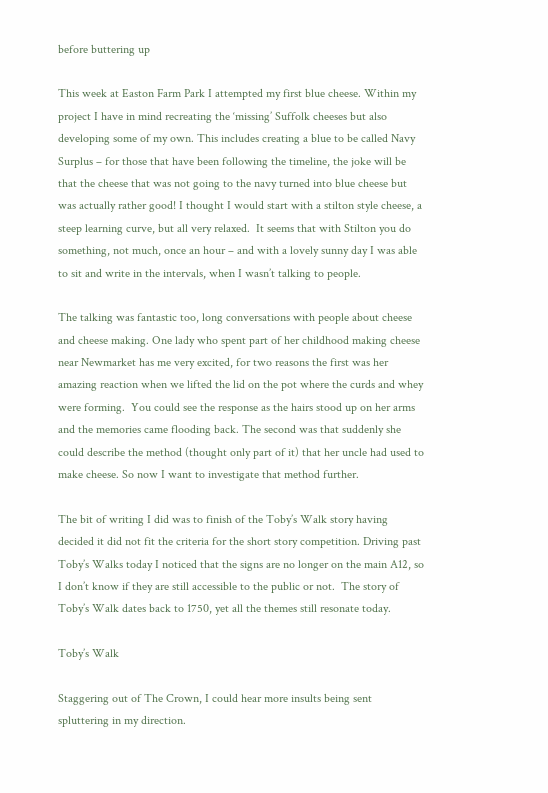before buttering up

This week at Easton Farm Park I attempted my first blue cheese. Within my project I have in mind recreating the ‘missing’ Suffolk cheeses but also developing some of my own. This includes creating a blue to be called Navy Surplus – for those that have been following the timeline, the joke will be that the cheese that was not going to the navy turned into blue cheese but was actually rather good! I thought I would start with a stilton style cheese, a steep learning curve, but all very relaxed.  It seems that with Stilton you do something, not much, once an hour – and with a lovely sunny day I was able to sit and write in the intervals, when I wasn’t talking to people.

The talking was fantastic too, long conversations with people about cheese and cheese making. One lady who spent part of her childhood making cheese near Newmarket has me very excited, for two reasons the first was her amazing reaction when we lifted the lid on the pot where the curds and whey were forming.  You could see the response as the hairs stood up on her arms and the memories came flooding back. The second was that suddenly she could describe the method (thought only part of it) that her uncle had used to make cheese. So now I want to investigate that method further.

The bit of writing I did was to finish of the Toby’s Walk story having decided it did not fit the criteria for the short story competition. Driving past Toby’s Walks today I noticed that the signs are no longer on the main A12, so I don’t know if they are still accessible to the public or not.  The story of Toby’s Walk dates back to 1750, yet all the themes still resonate today.

Toby’s Walk

Staggering out of The Crown, I could hear more insults being sent spluttering in my direction.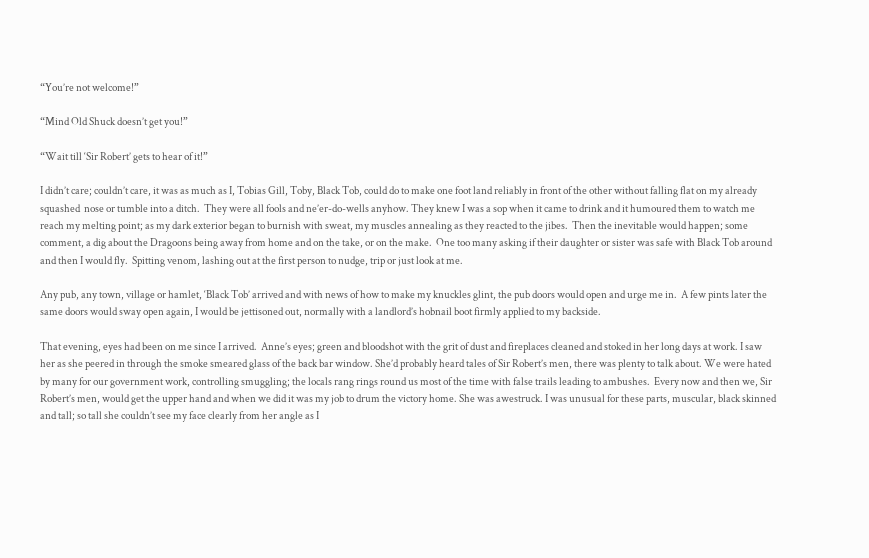“You’re not welcome!”

“Mind Old Shuck doesn’t get you!”

“Wait till ‘Sir Robert’ gets to hear of it!”

I didn’t care; couldn’t care, it was as much as I, Tobias Gill, Toby, Black Tob, could do to make one foot land reliably in front of the other without falling flat on my already squashed  nose or tumble into a ditch.  They were all fools and ne’er-do-wells anyhow. They knew I was a sop when it came to drink and it humoured them to watch me reach my melting point; as my dark exterior began to burnish with sweat, my muscles annealing as they reacted to the jibes.  Then the inevitable would happen; some comment, a dig about the Dragoons being away from home and on the take, or on the make.  One too many asking if their daughter or sister was safe with Black Tob around and then I would fly.  Spitting venom, lashing out at the first person to nudge, trip or just look at me.

Any pub, any town, village or hamlet, ‘Black Tob’ arrived and with news of how to make my knuckles glint, the pub doors would open and urge me in.  A few pints later the same doors would sway open again, I would be jettisoned out, normally with a landlord’s hobnail boot firmly applied to my backside.

That evening, eyes had been on me since I arrived.  Anne’s eyes; green and bloodshot with the grit of dust and fireplaces cleaned and stoked in her long days at work. I saw her as she peered in through the smoke smeared glass of the back bar window. She’d probably heard tales of Sir Robert’s men, there was plenty to talk about. We were hated by many for our government work, controlling smuggling; the locals rang rings round us most of the time with false trails leading to ambushes.  Every now and then we, Sir Robert’s men, would get the upper hand and when we did it was my job to drum the victory home. She was awestruck. I was unusual for these parts, muscular, black skinned and tall; so tall she couldn’t see my face clearly from her angle as I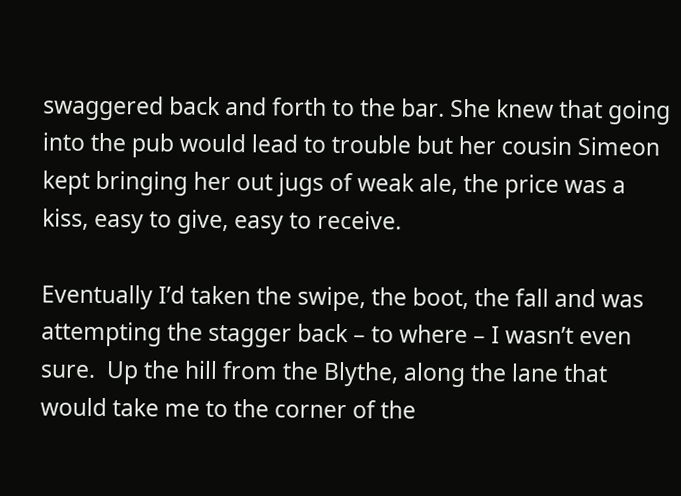swaggered back and forth to the bar. She knew that going into the pub would lead to trouble but her cousin Simeon kept bringing her out jugs of weak ale, the price was a kiss, easy to give, easy to receive.

Eventually I’d taken the swipe, the boot, the fall and was attempting the stagger back – to where – I wasn’t even sure.  Up the hill from the Blythe, along the lane that would take me to the corner of the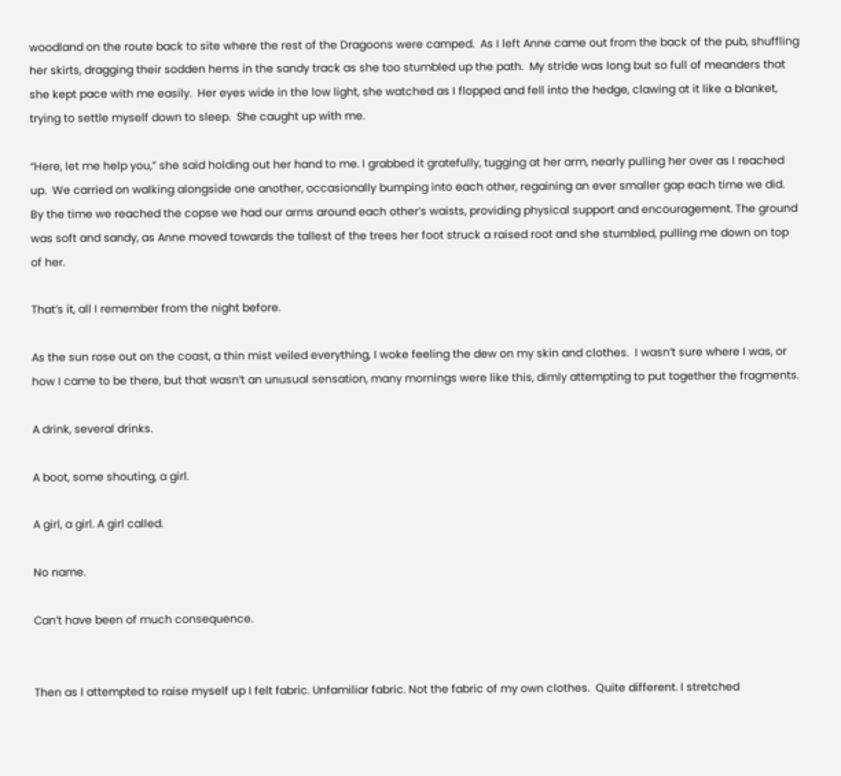woodland on the route back to site where the rest of the Dragoons were camped.  As I left Anne came out from the back of the pub, shuffling her skirts, dragging their sodden hems in the sandy track as she too stumbled up the path.  My stride was long but so full of meanders that she kept pace with me easily.  Her eyes wide in the low light, she watched as I flopped and fell into the hedge, clawing at it like a blanket, trying to settle myself down to sleep.  She caught up with me.

“Here, let me help you,” she said holding out her hand to me. I grabbed it gratefully, tugging at her arm, nearly pulling her over as I reached up.  We carried on walking alongside one another, occasionally bumping into each other, regaining an ever smaller gap each time we did.  By the time we reached the copse we had our arms around each other’s waists, providing physical support and encouragement. The ground was soft and sandy, as Anne moved towards the tallest of the trees her foot struck a raised root and she stumbled, pulling me down on top of her.

That’s it, all I remember from the night before.

As the sun rose out on the coast, a thin mist veiled everything, I woke feeling the dew on my skin and clothes.  I wasn’t sure where I was, or how I came to be there, but that wasn’t an unusual sensation, many mornings were like this, dimly attempting to put together the fragments.

A drink, several drinks.

A boot, some shouting, a girl.

A girl, a girl. A girl called.

No name.

Can’t have been of much consequence.


Then as I attempted to raise myself up I felt fabric. Unfamiliar fabric. Not the fabric of my own clothes.  Quite different. I stretched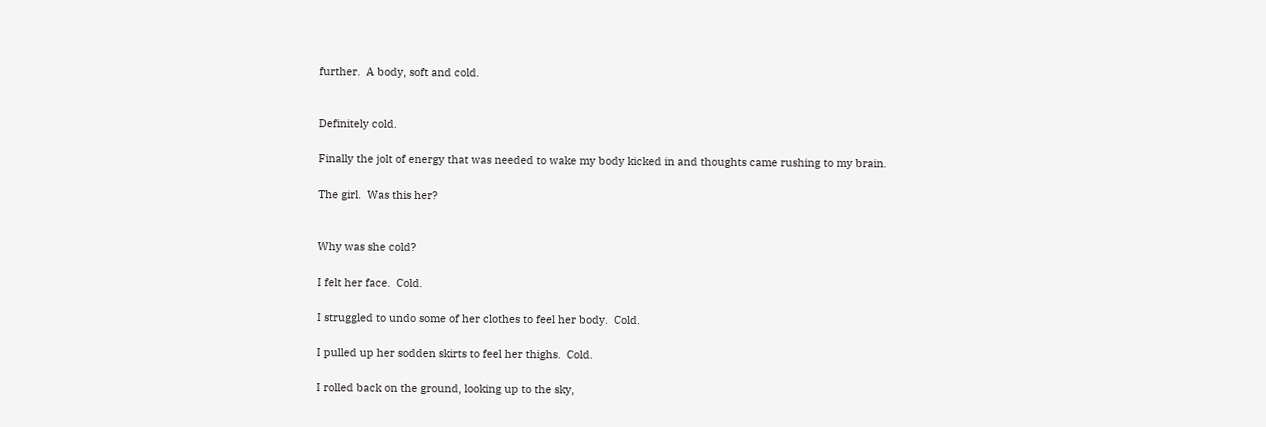further.  A body, soft and cold.


Definitely cold.

Finally the jolt of energy that was needed to wake my body kicked in and thoughts came rushing to my brain.

The girl.  Was this her?


Why was she cold?

I felt her face.  Cold.

I struggled to undo some of her clothes to feel her body.  Cold.

I pulled up her sodden skirts to feel her thighs.  Cold.

I rolled back on the ground, looking up to the sky,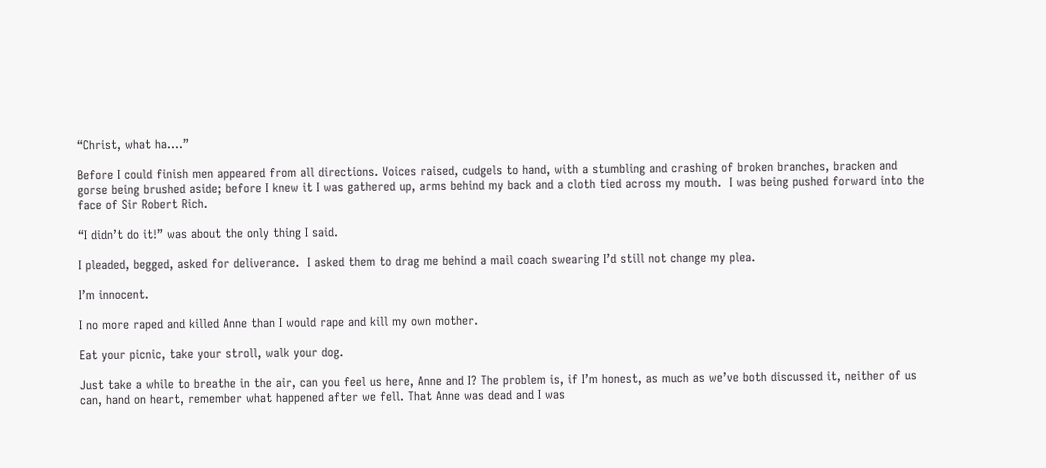“Christ, what ha….”

Before I could finish men appeared from all directions. Voices raised, cudgels to hand, with a stumbling and crashing of broken branches, bracken and gorse being brushed aside; before I knew it I was gathered up, arms behind my back and a cloth tied across my mouth.  I was being pushed forward into the face of Sir Robert Rich.

“I didn’t do it!” was about the only thing I said.

I pleaded, begged, asked for deliverance.  I asked them to drag me behind a mail coach swearing I’d still not change my plea.

I’m innocent.

I no more raped and killed Anne than I would rape and kill my own mother.

Eat your picnic, take your stroll, walk your dog.

Just take a while to breathe in the air, can you feel us here, Anne and I? The problem is, if I’m honest, as much as we’ve both discussed it, neither of us can, hand on heart, remember what happened after we fell. That Anne was dead and I was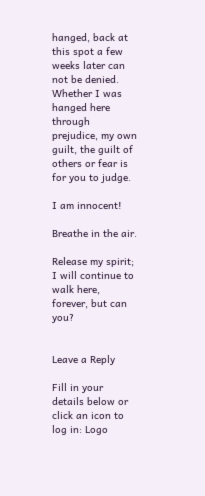hanged, back at this spot a few weeks later can not be denied.  Whether I was hanged here through prejudice, my own guilt, the guilt of others or fear is for you to judge.

I am innocent!

Breathe in the air.

Release my spirit; I will continue to walk here, forever, but can you?


Leave a Reply

Fill in your details below or click an icon to log in: Logo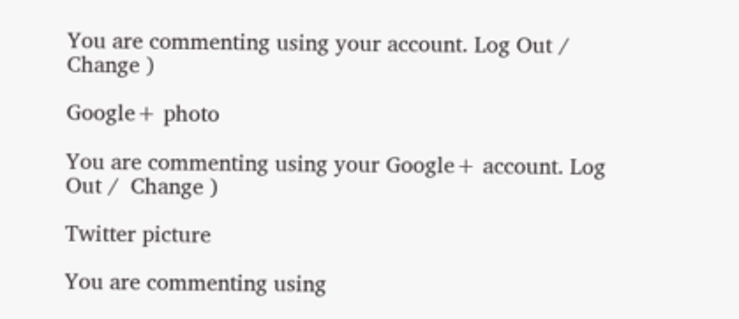You are commenting using your account. Log Out /  Change )

Google+ photo

You are commenting using your Google+ account. Log Out /  Change )

Twitter picture

You are commenting using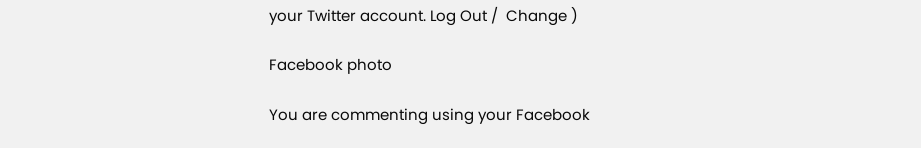your Twitter account. Log Out /  Change )

Facebook photo

You are commenting using your Facebook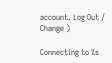account. Log Out /  Change )

Connecting to %s